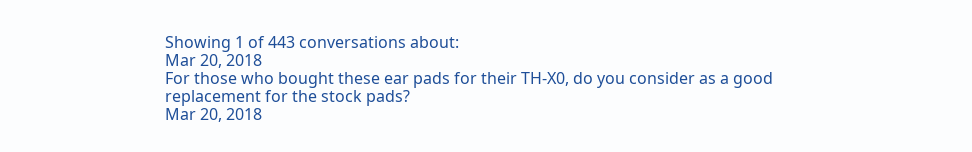Showing 1 of 443 conversations about:
Mar 20, 2018
For those who bought these ear pads for their TH-X0, do you consider as a good replacement for the stock pads?
Mar 20, 2018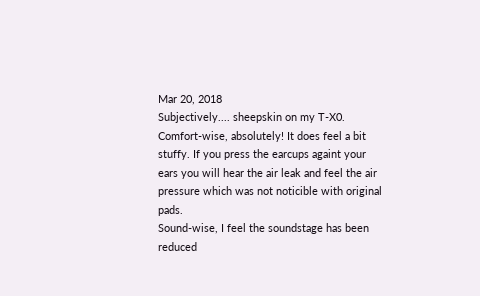Mar 20, 2018
Subjectively.... sheepskin on my T-X0.
Comfort-wise, absolutely! It does feel a bit stuffy. If you press the earcups againt your ears you will hear the air leak and feel the air pressure which was not noticible with original pads.
Sound-wise, I feel the soundstage has been reduced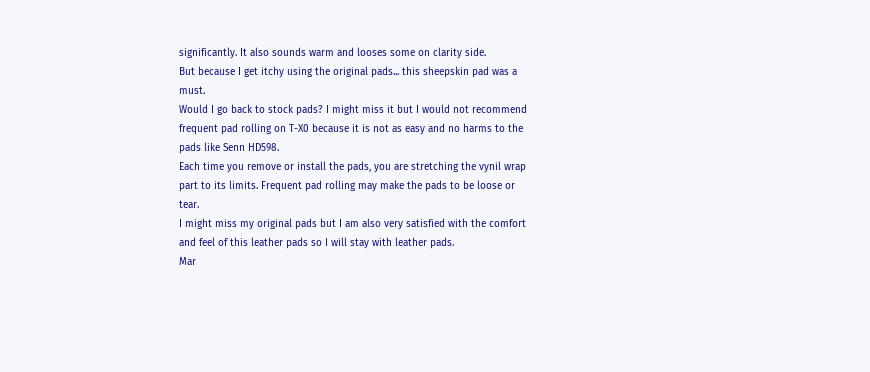significantly. It also sounds warm and looses some on clarity side.
But because I get itchy using the original pads... this sheepskin pad was a must.
Would I go back to stock pads? I might miss it but I would not recommend frequent pad rolling on T-X0 because it is not as easy and no harms to the pads like Senn HD598.
Each time you remove or install the pads, you are stretching the vynil wrap part to its limits. Frequent pad rolling may make the pads to be loose or tear.
I might miss my original pads but I am also very satisfied with the comfort and feel of this leather pads so I will stay with leather pads.
Mar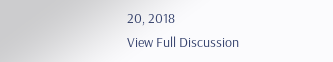20, 2018
View Full Discussion